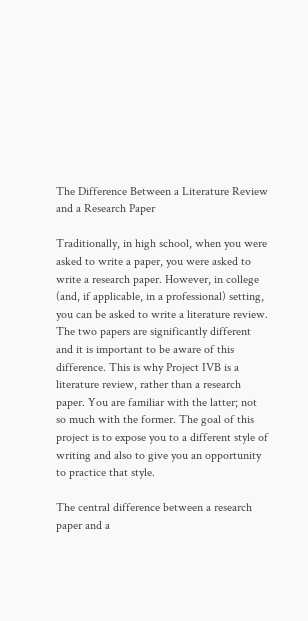The Difference Between a Literature Review and a Research Paper

Traditionally, in high school, when you were asked to write a paper, you were asked to write a research paper. However, in college (and, if applicable, in a professional) setting, you can be asked to write a literature review. The two papers are significantly different and it is important to be aware of this difference. This is why Project IVB is a literature review, rather than a research paper. You are familiar with the latter; not so much with the former. The goal of this project is to expose you to a different style of writing and also to give you an opportunity to practice that style.

The central difference between a research paper and a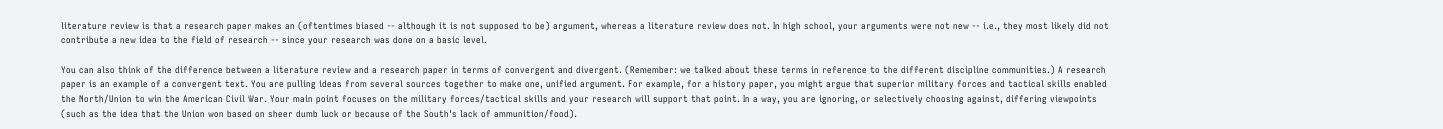literature review is that a research paper makes an (oftentimes biased -- although it is not supposed to be) argument, whereas a literature review does not. In high school, your arguments were not new -- i.e., they most likely did not contribute a new idea to the field of research -- since your research was done on a basic level.

You can also think of the difference between a literature review and a research paper in terms of convergent and divergent. (Remember: we talked about these terms in reference to the different discipline communities.) A research paper is an example of a convergent text. You are pulling ideas from several sources together to make one, unified argument. For example, for a history paper, you might argue that superior military forces and tactical skills enabled the North/Union to win the American Civil War. Your main point focuses on the military forces/tactical skills and your research will support that point. In a way, you are ignoring, or selectively choosing against, differing viewpoints (such as the idea that the Union won based on sheer dumb luck or because of the South's lack of ammunition/food).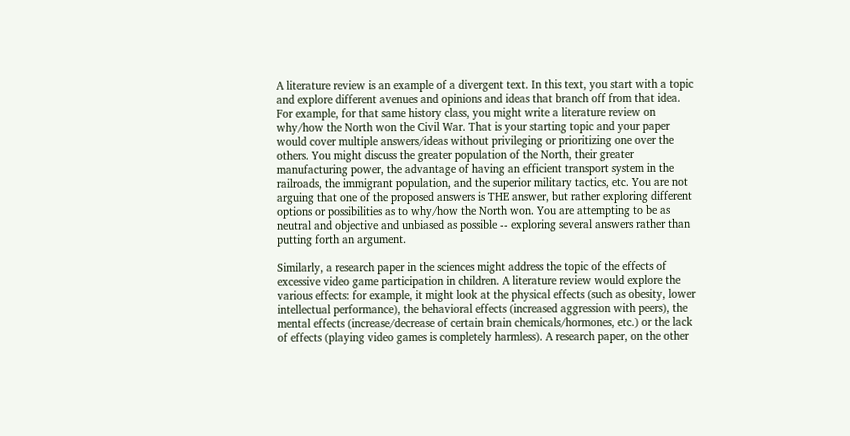A literature review is an example of a divergent text. In this text, you start with a topic and explore different avenues and opinions and ideas that branch off from that idea. For example, for that same history class, you might write a literature review on why/how the North won the Civil War. That is your starting topic and your paper would cover multiple answers/ideas without privileging or prioritizing one over the others. You might discuss the greater population of the North, their greater manufacturing power, the advantage of having an efficient transport system in the railroads, the immigrant population, and the superior military tactics, etc. You are not arguing that one of the proposed answers is THE answer, but rather exploring different options or possibilities as to why/how the North won. You are attempting to be as neutral and objective and unbiased as possible -- exploring several answers rather than putting forth an argument.

Similarly, a research paper in the sciences might address the topic of the effects of excessive video game participation in children. A literature review would explore the various effects: for example, it might look at the physical effects (such as obesity, lower intellectual performance), the behavioral effects (increased aggression with peers), the mental effects (increase/decrease of certain brain chemicals/hormones, etc.) or the lack of effects (playing video games is completely harmless). A research paper, on the other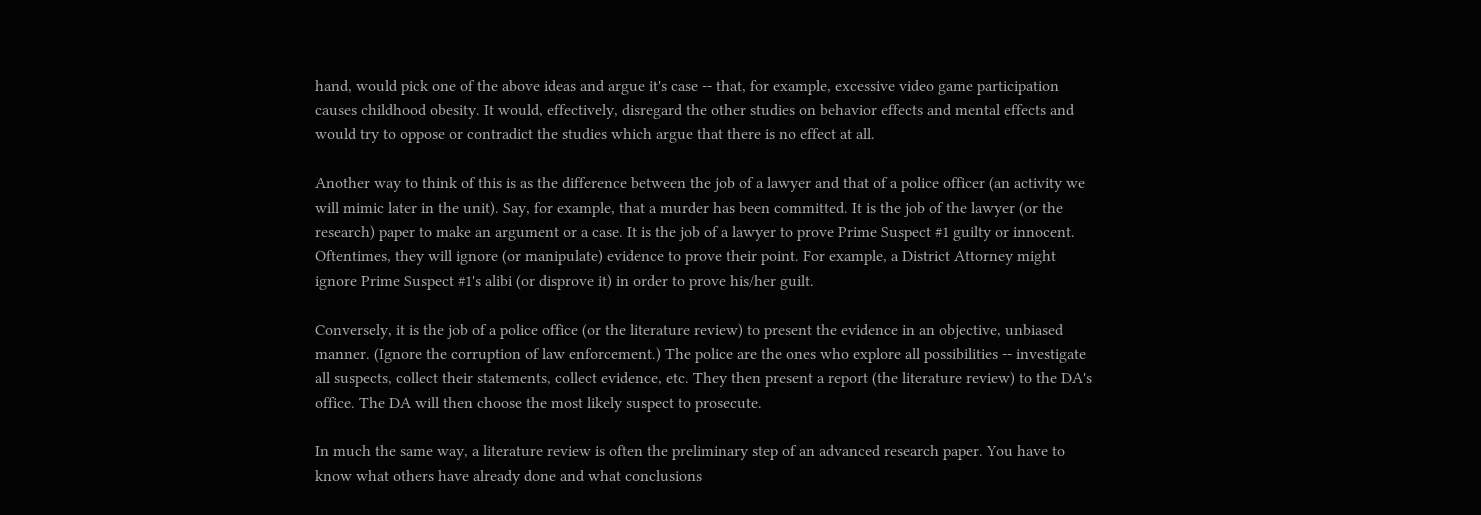hand, would pick one of the above ideas and argue it's case -- that, for example, excessive video game participation causes childhood obesity. It would, effectively, disregard the other studies on behavior effects and mental effects and would try to oppose or contradict the studies which argue that there is no effect at all.

Another way to think of this is as the difference between the job of a lawyer and that of a police officer (an activity we will mimic later in the unit). Say, for example, that a murder has been committed. It is the job of the lawyer (or the research) paper to make an argument or a case. It is the job of a lawyer to prove Prime Suspect #1 guilty or innocent. Oftentimes, they will ignore (or manipulate) evidence to prove their point. For example, a District Attorney might ignore Prime Suspect #1's alibi (or disprove it) in order to prove his/her guilt.

Conversely, it is the job of a police office (or the literature review) to present the evidence in an objective, unbiased manner. (Ignore the corruption of law enforcement.) The police are the ones who explore all possibilities -- investigate all suspects, collect their statements, collect evidence, etc. They then present a report (the literature review) to the DA's office. The DA will then choose the most likely suspect to prosecute.

In much the same way, a literature review is often the preliminary step of an advanced research paper. You have to know what others have already done and what conclusions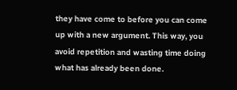they have come to before you can come up with a new argument. This way, you avoid repetition and wasting time doing what has already been done.